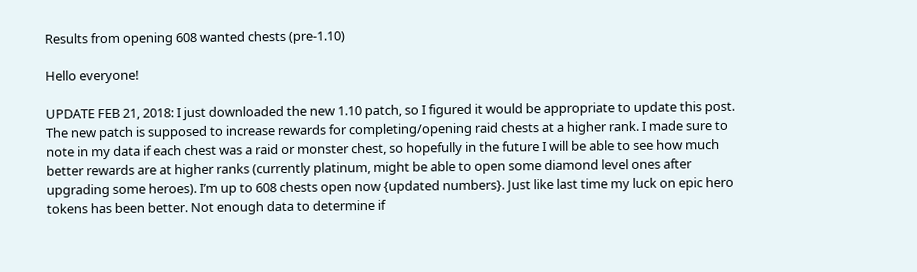Results from opening 608 wanted chests (pre-1.10)

Hello everyone!

UPDATE FEB 21, 2018: I just downloaded the new 1.10 patch, so I figured it would be appropriate to update this post. The new patch is supposed to increase rewards for completing/opening raid chests at a higher rank. I made sure to note in my data if each chest was a raid or monster chest, so hopefully in the future I will be able to see how much better rewards are at higher ranks (currently platinum, might be able to open some diamond level ones after upgrading some heroes). I’m up to 608 chests open now {updated numbers}. Just like last time my luck on epic hero tokens has been better. Not enough data to determine if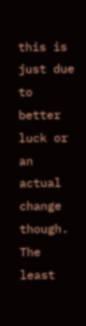this is just due to better luck or an actual change though. The least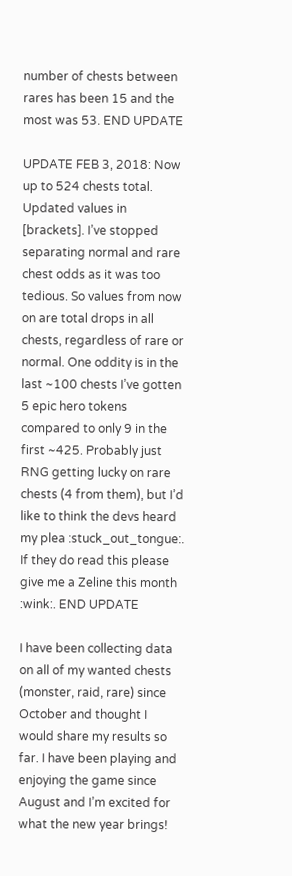number of chests between rares has been 15 and the most was 53. END UPDATE

UPDATE FEB 3, 2018: Now up to 524 chests total. Updated values in [brackets]. I’ve stopped separating normal and rare chest odds as it was too tedious. So values from now on are total drops in all chests, regardless of rare or normal. One oddity is in the last ~100 chests I’ve gotten 5 epic hero tokens compared to only 9 in the first ~425. Probably just RNG getting lucky on rare chests (4 from them), but I’d like to think the devs heard my plea :stuck_out_tongue:. If they do read this please give me a Zeline this month :wink:. END UPDATE

I have been collecting data on all of my wanted chests (monster, raid, rare) since October and thought I would share my results so far. I have been playing and enjoying the game since August and I’m excited for what the new year brings!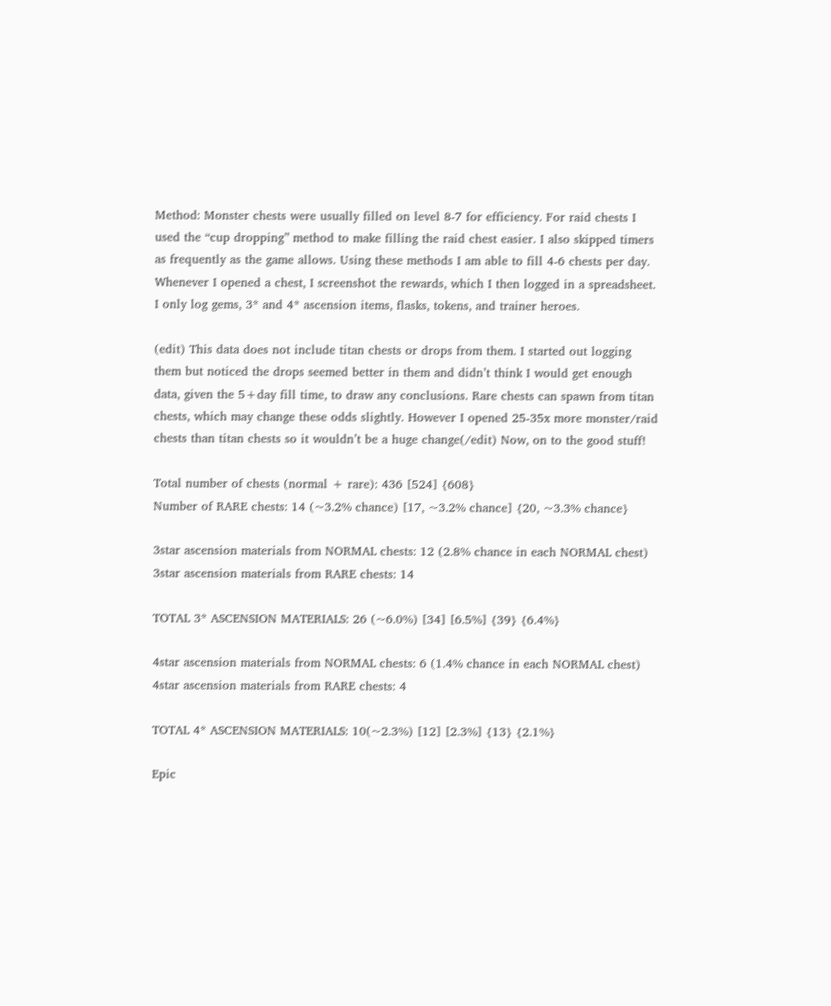Method: Monster chests were usually filled on level 8-7 for efficiency. For raid chests I used the “cup dropping” method to make filling the raid chest easier. I also skipped timers as frequently as the game allows. Using these methods I am able to fill 4-6 chests per day. Whenever I opened a chest, I screenshot the rewards, which I then logged in a spreadsheet. I only log gems, 3* and 4* ascension items, flasks, tokens, and trainer heroes.

(edit) This data does not include titan chests or drops from them. I started out logging them but noticed the drops seemed better in them and didn’t think I would get enough data, given the 5+day fill time, to draw any conclusions. Rare chests can spawn from titan chests, which may change these odds slightly. However I opened 25-35x more monster/raid chests than titan chests so it wouldn’t be a huge change(/edit) Now, on to the good stuff!

Total number of chests (normal + rare): 436 [524] {608}
Number of RARE chests: 14 (~3.2% chance) [17, ~3.2% chance] {20, ~3.3% chance}

3star ascension materials from NORMAL chests: 12 (2.8% chance in each NORMAL chest)
3star ascension materials from RARE chests: 14

TOTAL 3* ASCENSION MATERIALS: 26 (~6.0%) [34] [6.5%] {39} {6.4%}

4star ascension materials from NORMAL chests: 6 (1.4% chance in each NORMAL chest)
4star ascension materials from RARE chests: 4

TOTAL 4* ASCENSION MATERIALS: 10(~2.3%) [12] [2.3%] {13} {2.1%}

Epic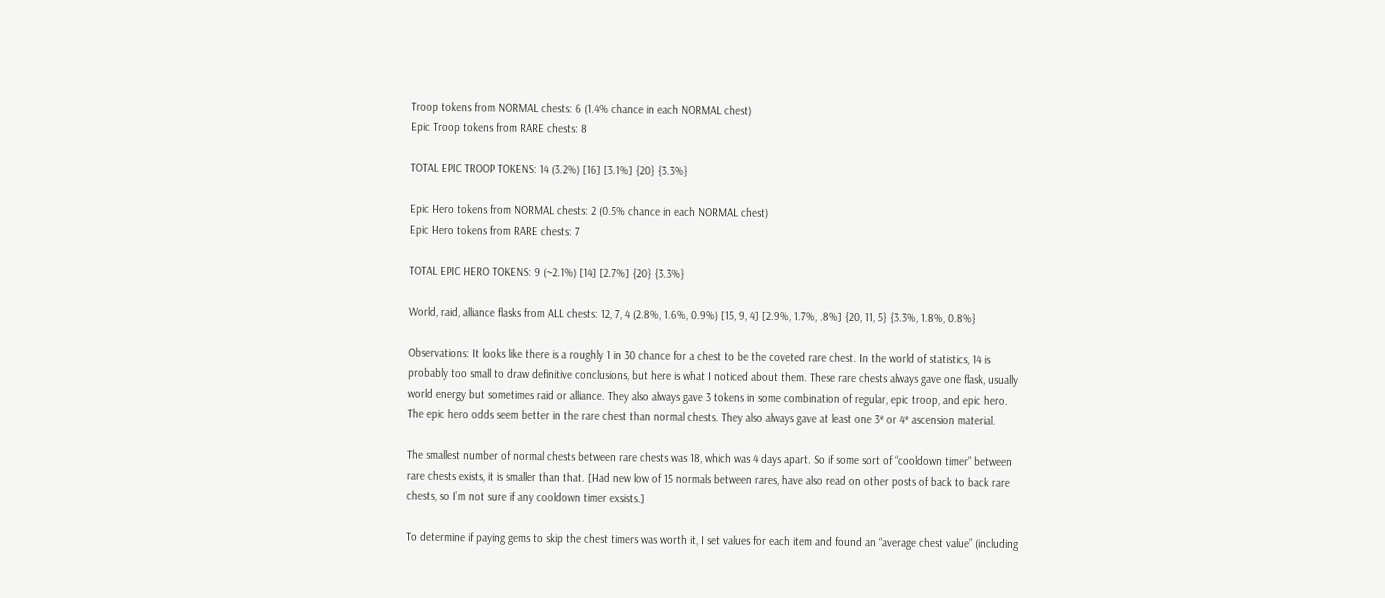Troop tokens from NORMAL chests: 6 (1.4% chance in each NORMAL chest)
Epic Troop tokens from RARE chests: 8

TOTAL EPIC TROOP TOKENS: 14 (3.2%) [16] [3.1%] {20} {3.3%}

Epic Hero tokens from NORMAL chests: 2 (0.5% chance in each NORMAL chest)
Epic Hero tokens from RARE chests: 7

TOTAL EPIC HERO TOKENS: 9 (~2.1%) [14] [2.7%] {20} {3.3%}

World, raid, alliance flasks from ALL chests: 12, 7, 4 (2.8%, 1.6%, 0.9%) [15, 9, 4] [2.9%, 1.7%, .8%] {20, 11, 5} {3.3%, 1.8%, 0.8%}

Observations: It looks like there is a roughly 1 in 30 chance for a chest to be the coveted rare chest. In the world of statistics, 14 is probably too small to draw definitive conclusions, but here is what I noticed about them. These rare chests always gave one flask, usually world energy but sometimes raid or alliance. They also always gave 3 tokens in some combination of regular, epic troop, and epic hero. The epic hero odds seem better in the rare chest than normal chests. They also always gave at least one 3* or 4* ascension material.

The smallest number of normal chests between rare chests was 18, which was 4 days apart. So if some sort of “cooldown timer” between rare chests exists, it is smaller than that. [Had new low of 15 normals between rares, have also read on other posts of back to back rare chests, so I’m not sure if any cooldown timer exsists.]

To determine if paying gems to skip the chest timers was worth it, I set values for each item and found an “average chest value” (including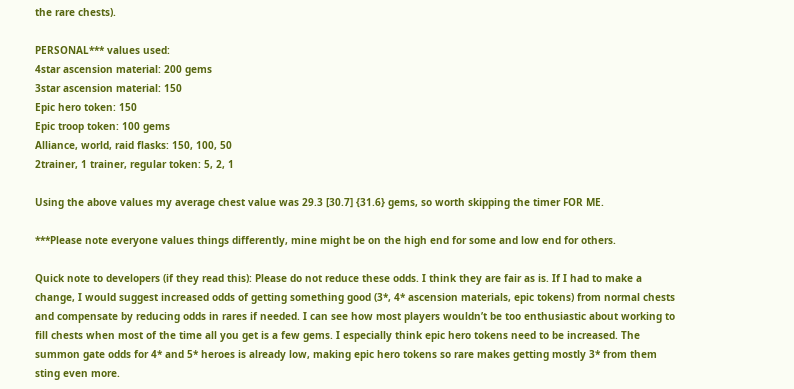the rare chests).

PERSONAL*** values used:
4star ascension material: 200 gems
3star ascension material: 150
Epic hero token: 150
Epic troop token: 100 gems
Alliance, world, raid flasks: 150, 100, 50
2trainer, 1 trainer, regular token: 5, 2, 1

Using the above values my average chest value was 29.3 [30.7] {31.6} gems, so worth skipping the timer FOR ME.

***Please note everyone values things differently, mine might be on the high end for some and low end for others.

Quick note to developers (if they read this): Please do not reduce these odds. I think they are fair as is. If I had to make a change, I would suggest increased odds of getting something good (3*, 4* ascension materials, epic tokens) from normal chests and compensate by reducing odds in rares if needed. I can see how most players wouldn’t be too enthusiastic about working to fill chests when most of the time all you get is a few gems. I especially think epic hero tokens need to be increased. The summon gate odds for 4* and 5* heroes is already low, making epic hero tokens so rare makes getting mostly 3* from them sting even more.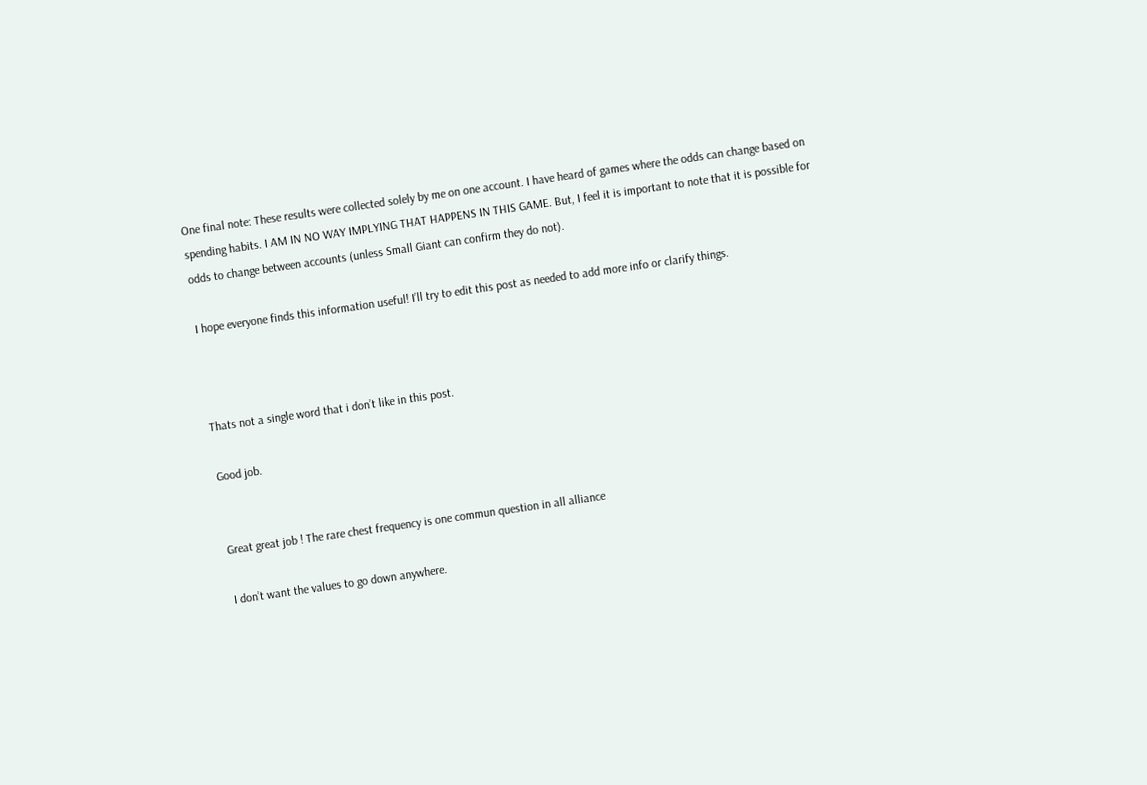One final note: These results were collected solely by me on one account. I have heard of games where the odds can change based on spending habits. I AM IN NO WAY IMPLYING THAT HAPPENS IN THIS GAME. But, I feel it is important to note that it is possible for odds to change between accounts (unless Small Giant can confirm they do not).

I hope everyone finds this information useful! I’ll try to edit this post as needed to add more info or clarify things.



Thats not a single word that i don’t like in this post.

Good job.


Great great job ! The rare chest frequency is one commun question in all alliance

I don’t want the values to go down anywhere.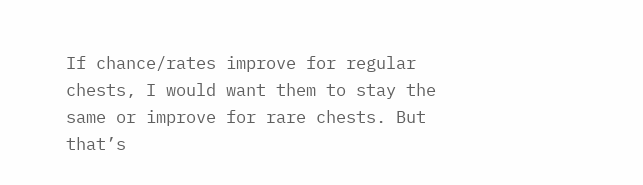If chance/rates improve for regular chests, I would want them to stay the same or improve for rare chests. But that’s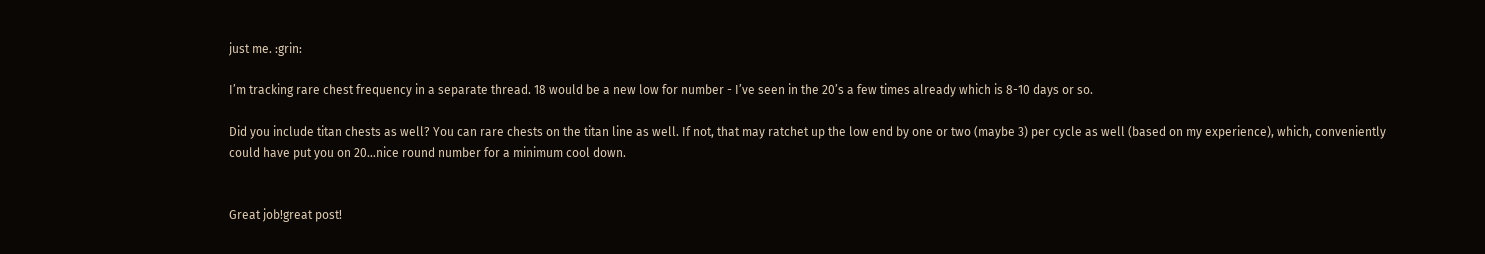just me. :grin:

I’m tracking rare chest frequency in a separate thread. 18 would be a new low for number - I’ve seen in the 20’s a few times already which is 8-10 days or so.

Did you include titan chests as well? You can rare chests on the titan line as well. If not, that may ratchet up the low end by one or two (maybe 3) per cycle as well (based on my experience), which, conveniently could have put you on 20…nice round number for a minimum cool down.


Great job!great post!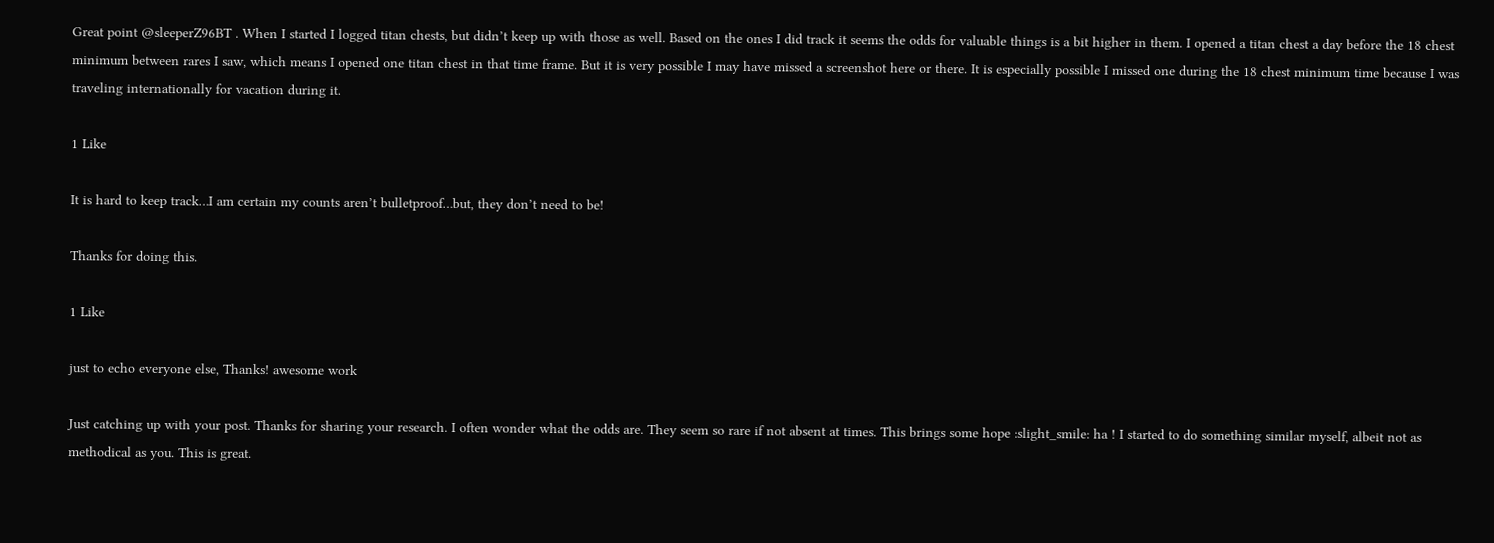Great point @sleeperZ96BT . When I started I logged titan chests, but didn’t keep up with those as well. Based on the ones I did track it seems the odds for valuable things is a bit higher in them. I opened a titan chest a day before the 18 chest minimum between rares I saw, which means I opened one titan chest in that time frame. But it is very possible I may have missed a screenshot here or there. It is especially possible I missed one during the 18 chest minimum time because I was traveling internationally for vacation during it.

1 Like

It is hard to keep track…I am certain my counts aren’t bulletproof…but, they don’t need to be!

Thanks for doing this.

1 Like

just to echo everyone else, Thanks! awesome work

Just catching up with your post. Thanks for sharing your research. I often wonder what the odds are. They seem so rare if not absent at times. This brings some hope :slight_smile: ha ! I started to do something similar myself, albeit not as methodical as you. This is great.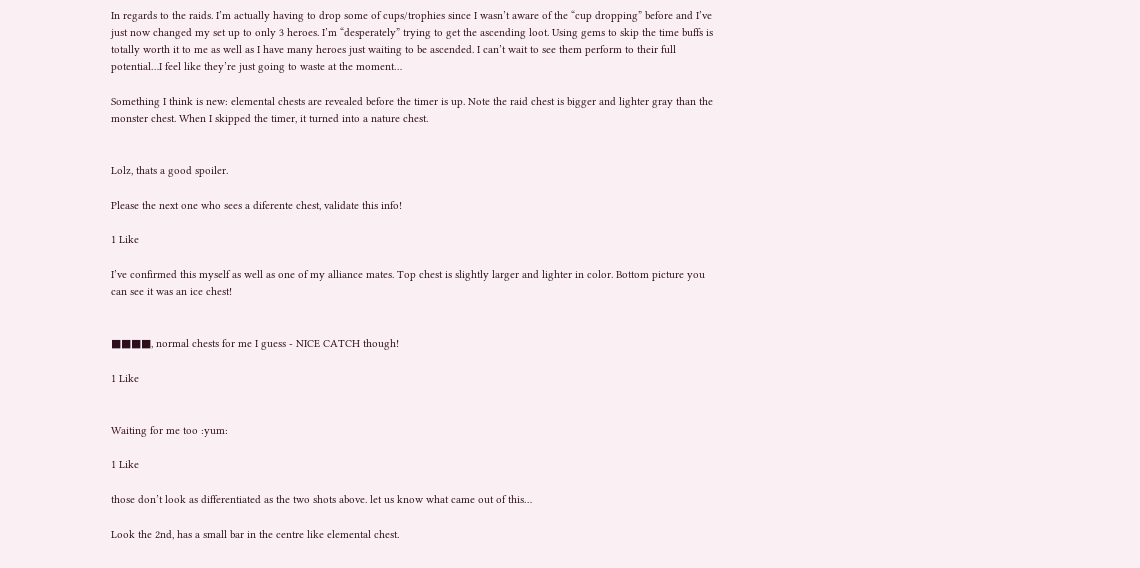In regards to the raids. I’m actually having to drop some of cups/trophies since I wasn’t aware of the “cup dropping” before and I’ve just now changed my set up to only 3 heroes. I’m “desperately” trying to get the ascending loot. Using gems to skip the time buffs is totally worth it to me as well as I have many heroes just waiting to be ascended. I can’t wait to see them perform to their full potential…I feel like they’re just going to waste at the moment…

Something I think is new: elemental chests are revealed before the timer is up. Note the raid chest is bigger and lighter gray than the monster chest. When I skipped the timer, it turned into a nature chest.


Lolz, thats a good spoiler.

Please the next one who sees a diferente chest, validate this info!

1 Like

I’ve confirmed this myself as well as one of my alliance mates. Top chest is slightly larger and lighter in color. Bottom picture you can see it was an ice chest!


■■■■, normal chests for me I guess - NICE CATCH though!

1 Like


Waiting for me too :yum:

1 Like

those don’t look as differentiated as the two shots above. let us know what came out of this…

Look the 2nd, has a small bar in the centre like elemental chest.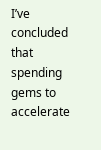I’ve concluded that spending gems to accelerate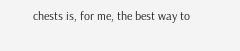chests is, for me, the best way to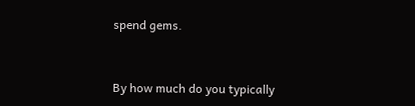spend gems.


By how much do you typically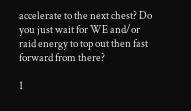accelerate to the next chest? Do you just wait for WE and/or raid energy to top out then fast forward from there?

1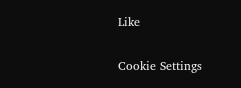Like

Cookie Settings